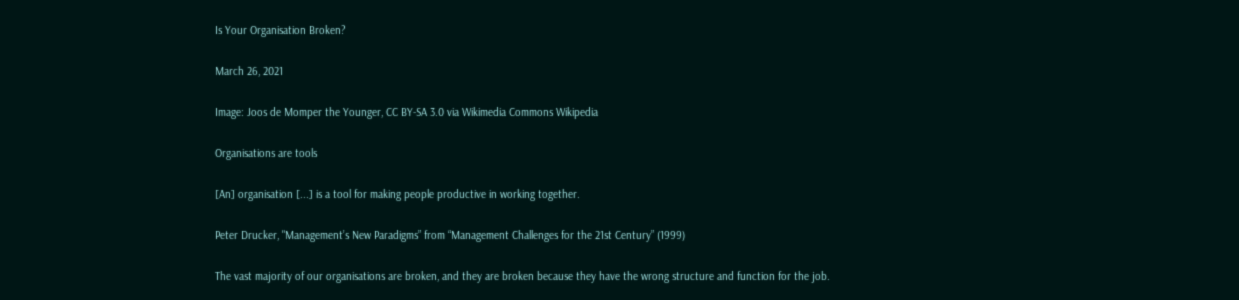Is Your Organisation Broken?

March 26, 2021

Image: Joos de Momper the Younger, CC BY-SA 3.0 via Wikimedia Commons Wikipedia

Organisations are tools

[An] organisation [...] is a tool for making people productive in working together.

Peter Drucker, "Management’s New Paradigms” from “Management Challenges for the 21st Century” (1999)

The vast majority of our organisations are broken, and they are broken because they have the wrong structure and function for the job.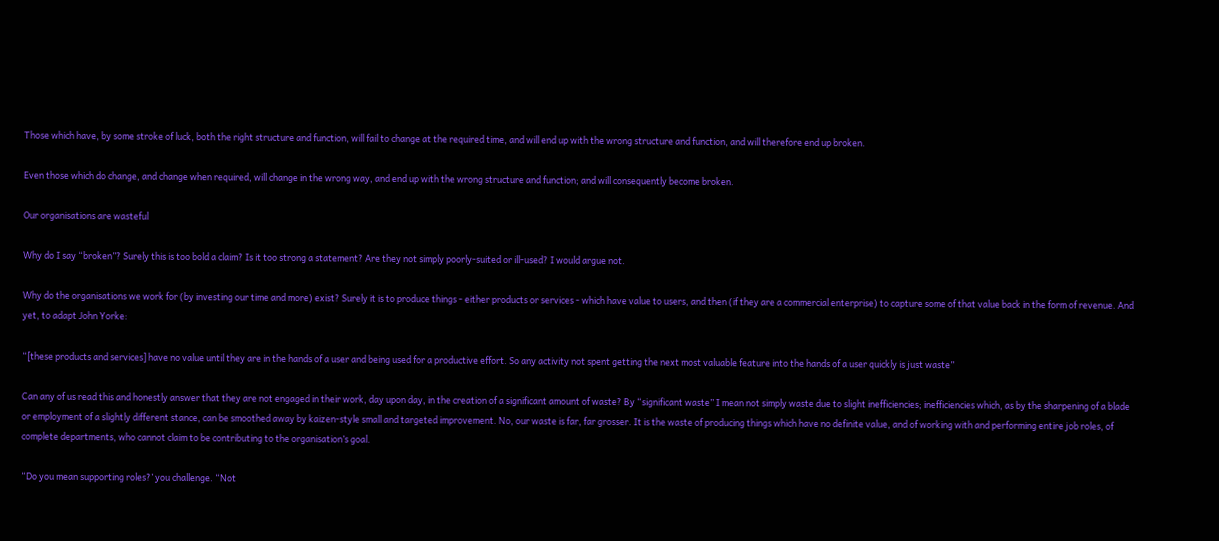Those which have, by some stroke of luck, both the right structure and function, will fail to change at the required time, and will end up with the wrong structure and function, and will therefore end up broken.

Even those which do change, and change when required, will change in the wrong way, and end up with the wrong structure and function; and will consequently become broken.

Our organisations are wasteful

Why do I say “broken”? Surely this is too bold a claim? Is it too strong a statement? Are they not simply poorly-suited or ill-used? I would argue not.

Why do the organisations we work for (by investing our time and more) exist? Surely it is to produce things - either products or services - which have value to users, and then (if they are a commercial enterprise) to capture some of that value back in the form of revenue. And yet, to adapt John Yorke:

“[these products and services] have no value until they are in the hands of a user and being used for a productive effort. So any activity not spent getting the next most valuable feature into the hands of a user quickly is just waste”

Can any of us read this and honestly answer that they are not engaged in their work, day upon day, in the creation of a significant amount of waste? By “significant waste” I mean not simply waste due to slight inefficiencies; inefficiencies which, as by the sharpening of a blade or employment of a slightly different stance, can be smoothed away by kaizen-style small and targeted improvement. No, our waste is far, far grosser. It is the waste of producing things which have no definite value, and of working with and performing entire job roles, of complete departments, who cannot claim to be contributing to the organisation’s goal.

“Do you mean supporting roles?’ you challenge. “Not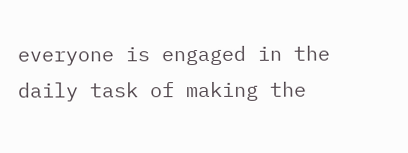everyone is engaged in the daily task of making the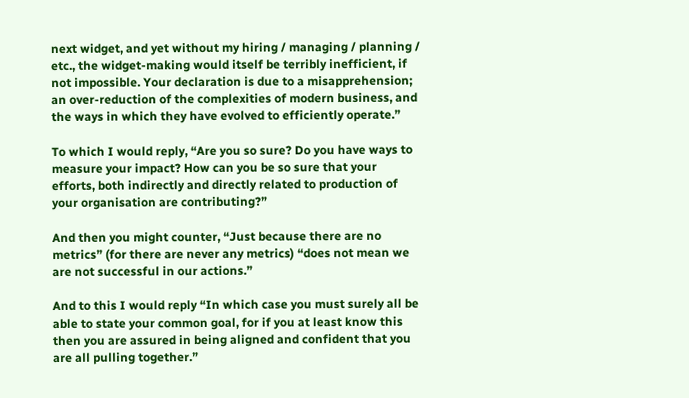next widget, and yet without my hiring / managing / planning / etc., the widget-making would itself be terribly inefficient, if not impossible. Your declaration is due to a misapprehension; an over-reduction of the complexities of modern business, and the ways in which they have evolved to efficiently operate.”

To which I would reply, “Are you so sure? Do you have ways to measure your impact? How can you be so sure that your efforts, both indirectly and directly related to production of your organisation are contributing?”

And then you might counter, “Just because there are no metrics” (for there are never any metrics) “does not mean we are not successful in our actions.”

And to this I would reply “In which case you must surely all be able to state your common goal, for if you at least know this then you are assured in being aligned and confident that you are all pulling together.”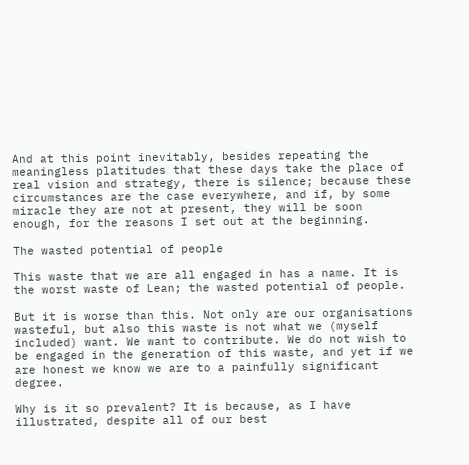And at this point inevitably, besides repeating the meaningless platitudes that these days take the place of real vision and strategy, there is silence; because these circumstances are the case everywhere, and if, by some miracle they are not at present, they will be soon enough, for the reasons I set out at the beginning.

The wasted potential of people

This waste that we are all engaged in has a name. It is the worst waste of Lean; the wasted potential of people.

But it is worse than this. Not only are our organisations wasteful, but also this waste is not what we (myself included) want. We want to contribute. We do not wish to be engaged in the generation of this waste, and yet if we are honest we know we are to a painfully significant degree.

Why is it so prevalent? It is because, as I have illustrated, despite all of our best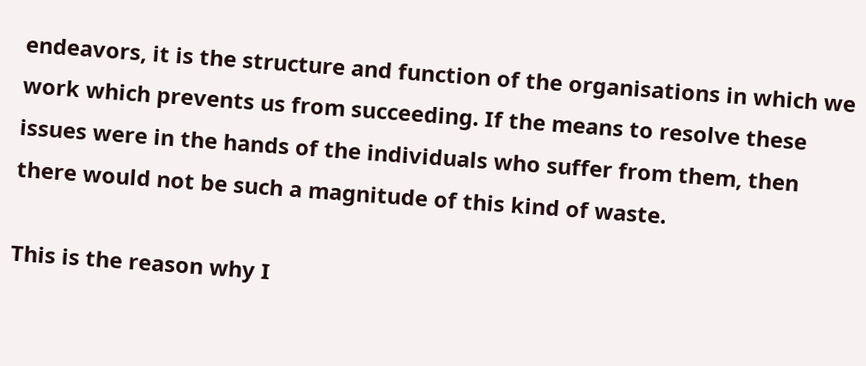endeavors, it is the structure and function of the organisations in which we work which prevents us from succeeding. If the means to resolve these issues were in the hands of the individuals who suffer from them, then there would not be such a magnitude of this kind of waste.

This is the reason why I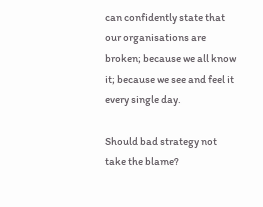can confidently state that our organisations are broken; because we all know it; because we see and feel it every single day.

Should bad strategy not take the blame?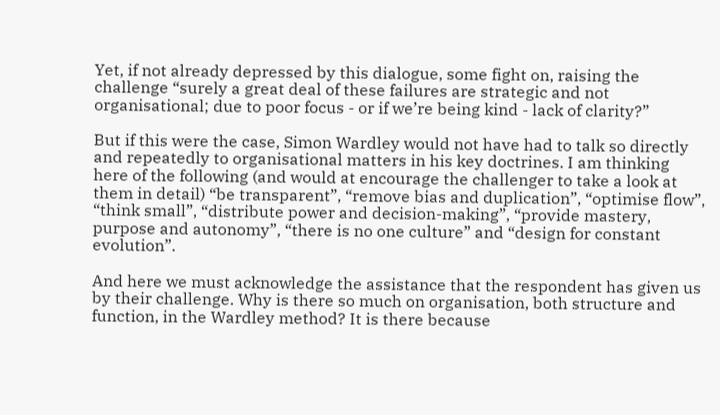Yet, if not already depressed by this dialogue, some fight on, raising the challenge “surely a great deal of these failures are strategic and not organisational; due to poor focus - or if we’re being kind - lack of clarity?”

But if this were the case, Simon Wardley would not have had to talk so directly and repeatedly to organisational matters in his key doctrines. I am thinking here of the following (and would at encourage the challenger to take a look at them in detail) “be transparent”, “remove bias and duplication”, “optimise flow”, “think small”, “distribute power and decision-making”, “provide mastery, purpose and autonomy”, “there is no one culture” and “design for constant evolution”.

And here we must acknowledge the assistance that the respondent has given us by their challenge. Why is there so much on organisation, both structure and function, in the Wardley method? It is there because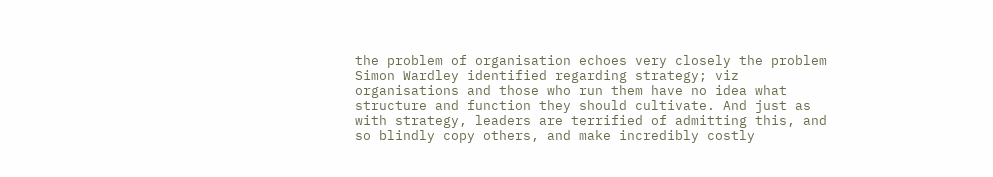the problem of organisation echoes very closely the problem Simon Wardley identified regarding strategy; viz organisations and those who run them have no idea what structure and function they should cultivate. And just as with strategy, leaders are terrified of admitting this, and so blindly copy others, and make incredibly costly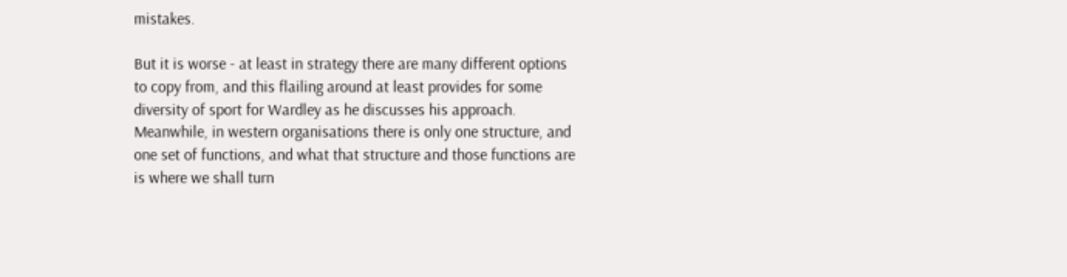mistakes.

But it is worse - at least in strategy there are many different options to copy from, and this flailing around at least provides for some diversity of sport for Wardley as he discusses his approach. Meanwhile, in western organisations there is only one structure, and one set of functions, and what that structure and those functions are is where we shall turn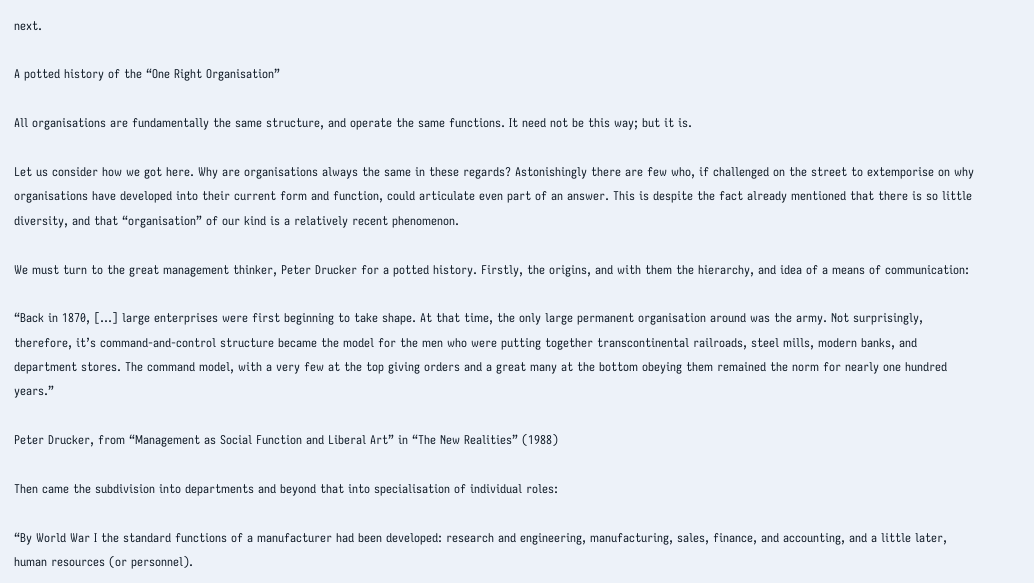next.

A potted history of the “One Right Organisation”

All organisations are fundamentally the same structure, and operate the same functions. It need not be this way; but it is.

Let us consider how we got here. Why are organisations always the same in these regards? Astonishingly there are few who, if challenged on the street to extemporise on why organisations have developed into their current form and function, could articulate even part of an answer. This is despite the fact already mentioned that there is so little diversity, and that “organisation” of our kind is a relatively recent phenomenon.

We must turn to the great management thinker, Peter Drucker for a potted history. Firstly, the origins, and with them the hierarchy, and idea of a means of communication:

“Back in 1870, […] large enterprises were first beginning to take shape. At that time, the only large permanent organisation around was the army. Not surprisingly, therefore, it’s command-and-control structure became the model for the men who were putting together transcontinental railroads, steel mills, modern banks, and department stores. The command model, with a very few at the top giving orders and a great many at the bottom obeying them remained the norm for nearly one hundred years.”

Peter Drucker, from “Management as Social Function and Liberal Art” in “The New Realities” (1988)

Then came the subdivision into departments and beyond that into specialisation of individual roles:

“By World War I the standard functions of a manufacturer had been developed: research and engineering, manufacturing, sales, finance, and accounting, and a little later, human resources (or personnel).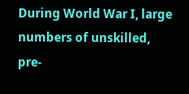During World War I, large numbers of unskilled, pre-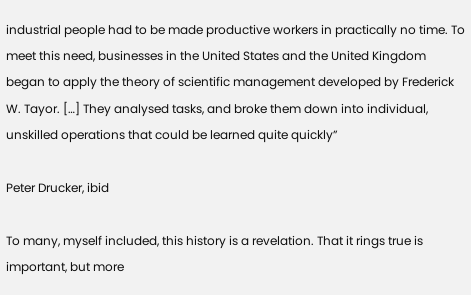industrial people had to be made productive workers in practically no time. To meet this need, businesses in the United States and the United Kingdom began to apply the theory of scientific management developed by Frederick W. Tayor. […] They analysed tasks, and broke them down into individual, unskilled operations that could be learned quite quickly”

Peter Drucker, ibid

To many, myself included, this history is a revelation. That it rings true is important, but more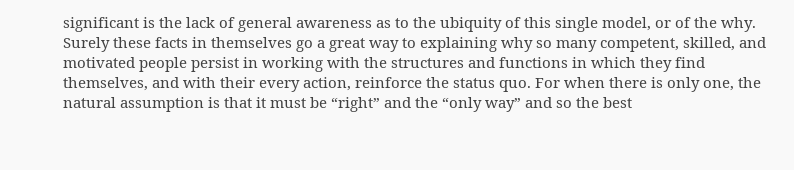significant is the lack of general awareness as to the ubiquity of this single model, or of the why. Surely these facts in themselves go a great way to explaining why so many competent, skilled, and motivated people persist in working with the structures and functions in which they find themselves, and with their every action, reinforce the status quo. For when there is only one, the natural assumption is that it must be “right” and the “only way” and so the best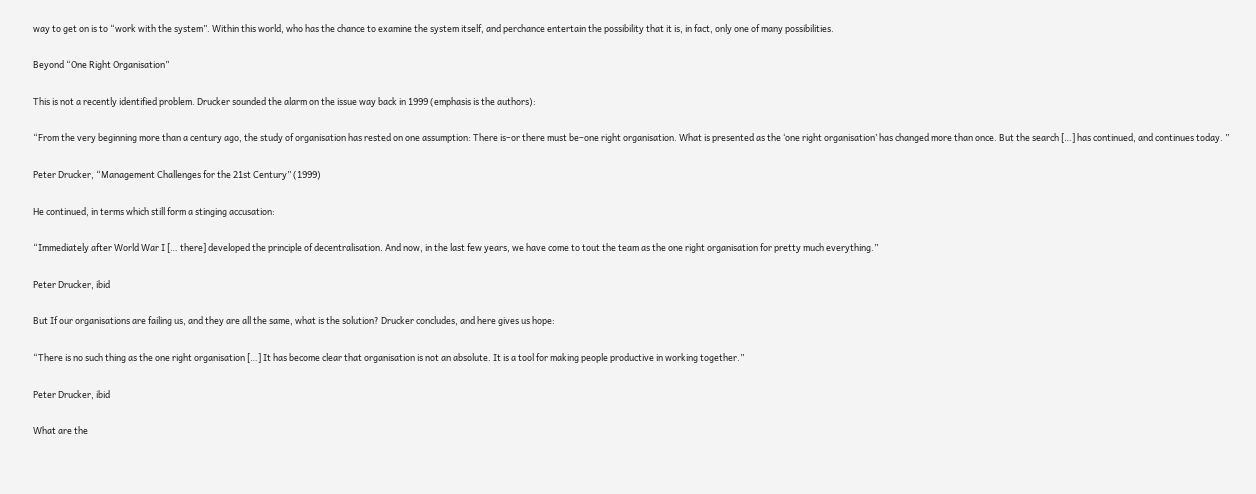way to get on is to “work with the system”. Within this world, who has the chance to examine the system itself, and perchance entertain the possibility that it is, in fact, only one of many possibilities.

Beyond “One Right Organisation”

This is not a recently identified problem. Drucker sounded the alarm on the issue way back in 1999 (emphasis is the authors):

“From the very beginning more than a century ago, the study of organisation has rested on one assumption: There is–or there must be–one right organisation. What is presented as the ‘one right organisation’ has changed more than once. But the search […] has continued, and continues today. ”

Peter Drucker, “Management Challenges for the 21st Century” (1999)

He continued, in terms which still form a stinging accusation:

“Immediately after World War I [… there] developed the principle of decentralisation. And now, in the last few years, we have come to tout the team as the one right organisation for pretty much everything.”

Peter Drucker, ibid

But If our organisations are failing us, and they are all the same, what is the solution? Drucker concludes, and here gives us hope:

“There is no such thing as the one right organisation […] It has become clear that organisation is not an absolute. It is a tool for making people productive in working together.”

Peter Drucker, ibid

What are the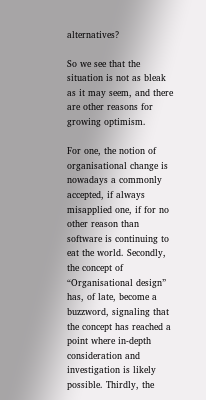alternatives?

So we see that the situation is not as bleak as it may seem, and there are other reasons for growing optimism.

For one, the notion of organisational change is nowadays a commonly accepted, if always misapplied one, if for no other reason than software is continuing to eat the world. Secondly, the concept of “Organisational design” has, of late, become a buzzword, signaling that the concept has reached a point where in-depth consideration and investigation is likely possible. Thirdly, the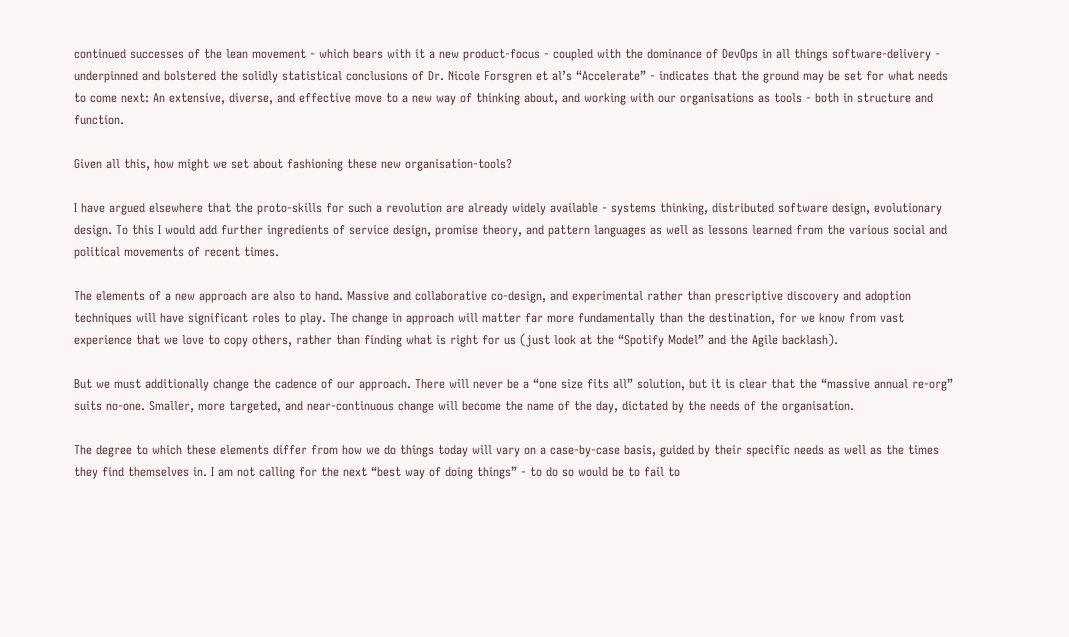continued successes of the lean movement - which bears with it a new product-focus - coupled with the dominance of DevOps in all things software-delivery - underpinned and bolstered the solidly statistical conclusions of Dr. Nicole Forsgren et al’s “Accelerate” - indicates that the ground may be set for what needs to come next: An extensive, diverse, and effective move to a new way of thinking about, and working with our organisations as tools - both in structure and function.

Given all this, how might we set about fashioning these new organisation-tools?

I have argued elsewhere that the proto-skills for such a revolution are already widely available - systems thinking, distributed software design, evolutionary design. To this I would add further ingredients of service design, promise theory, and pattern languages as well as lessons learned from the various social and political movements of recent times.

The elements of a new approach are also to hand. Massive and collaborative co-design, and experimental rather than prescriptive discovery and adoption techniques will have significant roles to play. The change in approach will matter far more fundamentally than the destination, for we know from vast experience that we love to copy others, rather than finding what is right for us (just look at the “Spotify Model” and the Agile backlash).

But we must additionally change the cadence of our approach. There will never be a “one size fits all” solution, but it is clear that the “massive annual re-org” suits no-one. Smaller, more targeted, and near-continuous change will become the name of the day, dictated by the needs of the organisation.

The degree to which these elements differ from how we do things today will vary on a case-by-case basis, guided by their specific needs as well as the times they find themselves in. I am not calling for the next “best way of doing things” - to do so would be to fail to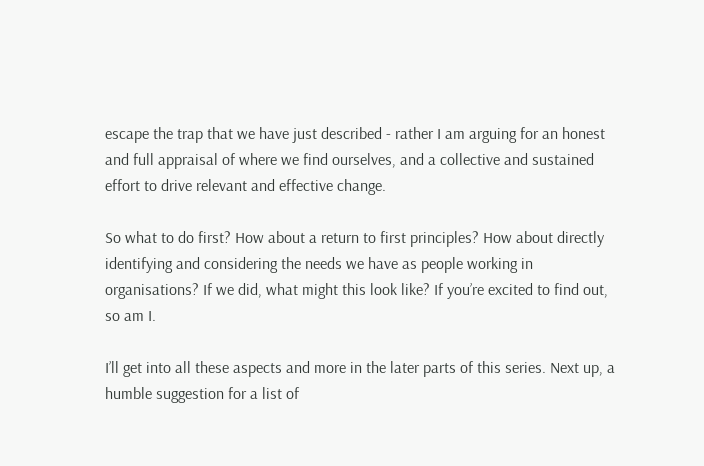escape the trap that we have just described - rather I am arguing for an honest and full appraisal of where we find ourselves, and a collective and sustained effort to drive relevant and effective change.

So what to do first? How about a return to first principles? How about directly identifying and considering the needs we have as people working in organisations? If we did, what might this look like? If you’re excited to find out, so am I.

I’ll get into all these aspects and more in the later parts of this series. Next up, a humble suggestion for a list of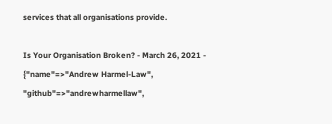services that all organisations provide.

Is Your Organisation Broken? - March 26, 2021 - {"name"=>"Andrew Harmel-Law", "github"=>"andrewharmellaw",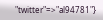"twitter"=>"al94781"}